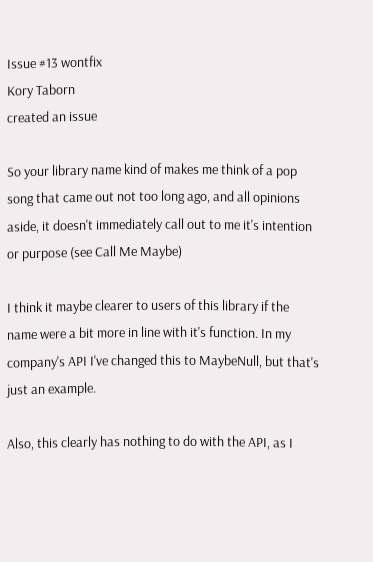Issue #13 wontfix
Kory Taborn
created an issue

So your library name kind of makes me think of a pop song that came out not too long ago, and all opinions aside, it doesn't immediately call out to me it's intention or purpose (see Call Me Maybe)

I think it maybe clearer to users of this library if the name were a bit more in line with it's function. In my company's API I've changed this to MaybeNull, but that's just an example.

Also, this clearly has nothing to do with the API, as I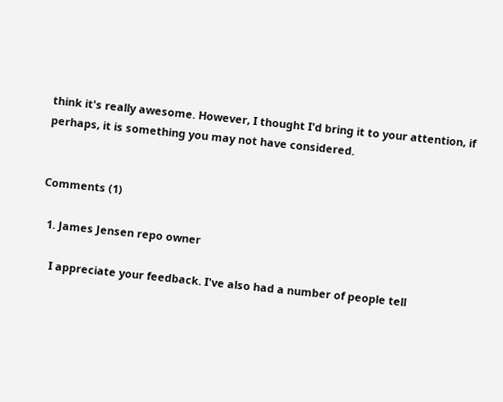think it's really awesome. However, I thought I'd bring it to your attention, if perhaps, it is something you may not have considered.


Comments (1)

  1. James Jensen repo owner

    I appreciate your feedback. I've also had a number of people tell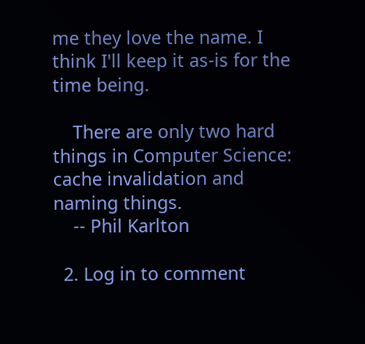me they love the name. I think I'll keep it as-is for the time being.

    There are only two hard things in Computer Science: cache invalidation and naming things.
    -- Phil Karlton

  2. Log in to comment